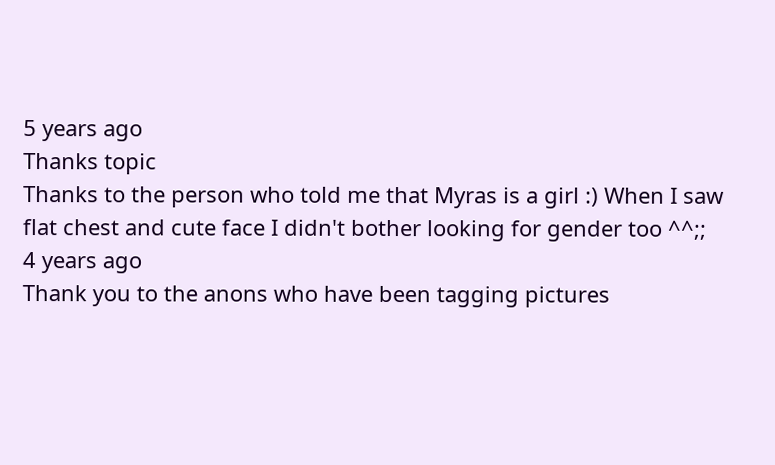5 years ago
Thanks topic
Thanks to the person who told me that Myras is a girl :) When I saw flat chest and cute face I didn't bother looking for gender too ^^;;
4 years ago
Thank you to the anons who have been tagging pictures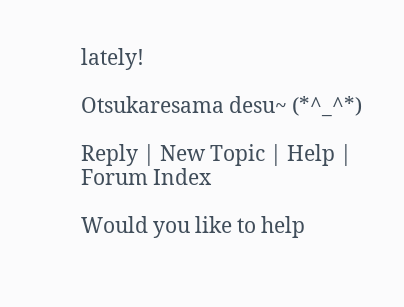lately!

Otsukaresama desu~ (*^_^*)

Reply | New Topic | Help | Forum Index

Would you like to help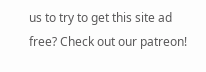us to try to get this site ad free? Check out our patreon!